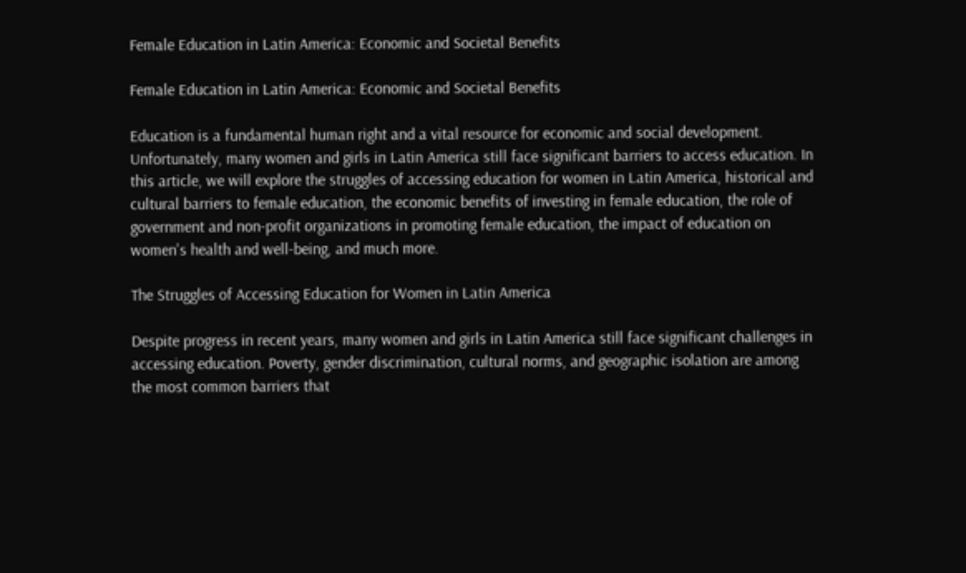Female Education in Latin America: Economic and Societal Benefits

Female Education in Latin America: Economic and Societal Benefits

Education is a fundamental human right and a vital resource for economic and social development. Unfortunately, many women and girls in Latin America still face significant barriers to access education. In this article, we will explore the struggles of accessing education for women in Latin America, historical and cultural barriers to female education, the economic benefits of investing in female education, the role of government and non-profit organizations in promoting female education, the impact of education on women's health and well-being, and much more.

The Struggles of Accessing Education for Women in Latin America

Despite progress in recent years, many women and girls in Latin America still face significant challenges in accessing education. Poverty, gender discrimination, cultural norms, and geographic isolation are among the most common barriers that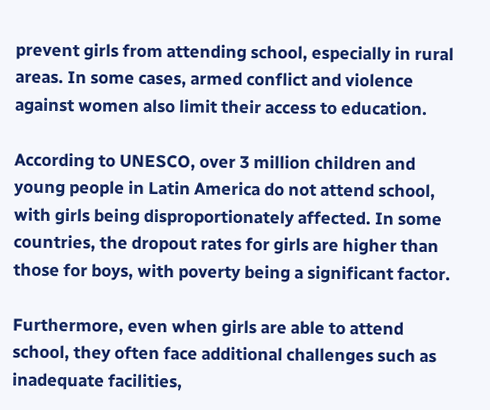prevent girls from attending school, especially in rural areas. In some cases, armed conflict and violence against women also limit their access to education.

According to UNESCO, over 3 million children and young people in Latin America do not attend school, with girls being disproportionately affected. In some countries, the dropout rates for girls are higher than those for boys, with poverty being a significant factor.

Furthermore, even when girls are able to attend school, they often face additional challenges such as inadequate facilities,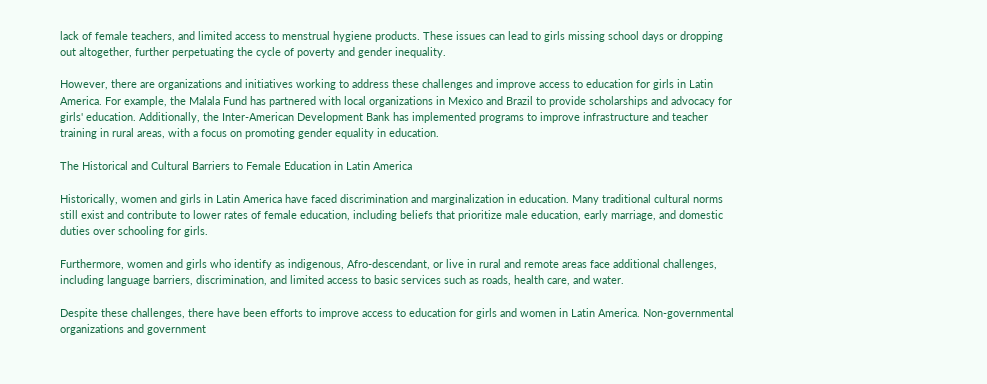lack of female teachers, and limited access to menstrual hygiene products. These issues can lead to girls missing school days or dropping out altogether, further perpetuating the cycle of poverty and gender inequality.

However, there are organizations and initiatives working to address these challenges and improve access to education for girls in Latin America. For example, the Malala Fund has partnered with local organizations in Mexico and Brazil to provide scholarships and advocacy for girls' education. Additionally, the Inter-American Development Bank has implemented programs to improve infrastructure and teacher training in rural areas, with a focus on promoting gender equality in education.

The Historical and Cultural Barriers to Female Education in Latin America

Historically, women and girls in Latin America have faced discrimination and marginalization in education. Many traditional cultural norms still exist and contribute to lower rates of female education, including beliefs that prioritize male education, early marriage, and domestic duties over schooling for girls.

Furthermore, women and girls who identify as indigenous, Afro-descendant, or live in rural and remote areas face additional challenges, including language barriers, discrimination, and limited access to basic services such as roads, health care, and water.

Despite these challenges, there have been efforts to improve access to education for girls and women in Latin America. Non-governmental organizations and government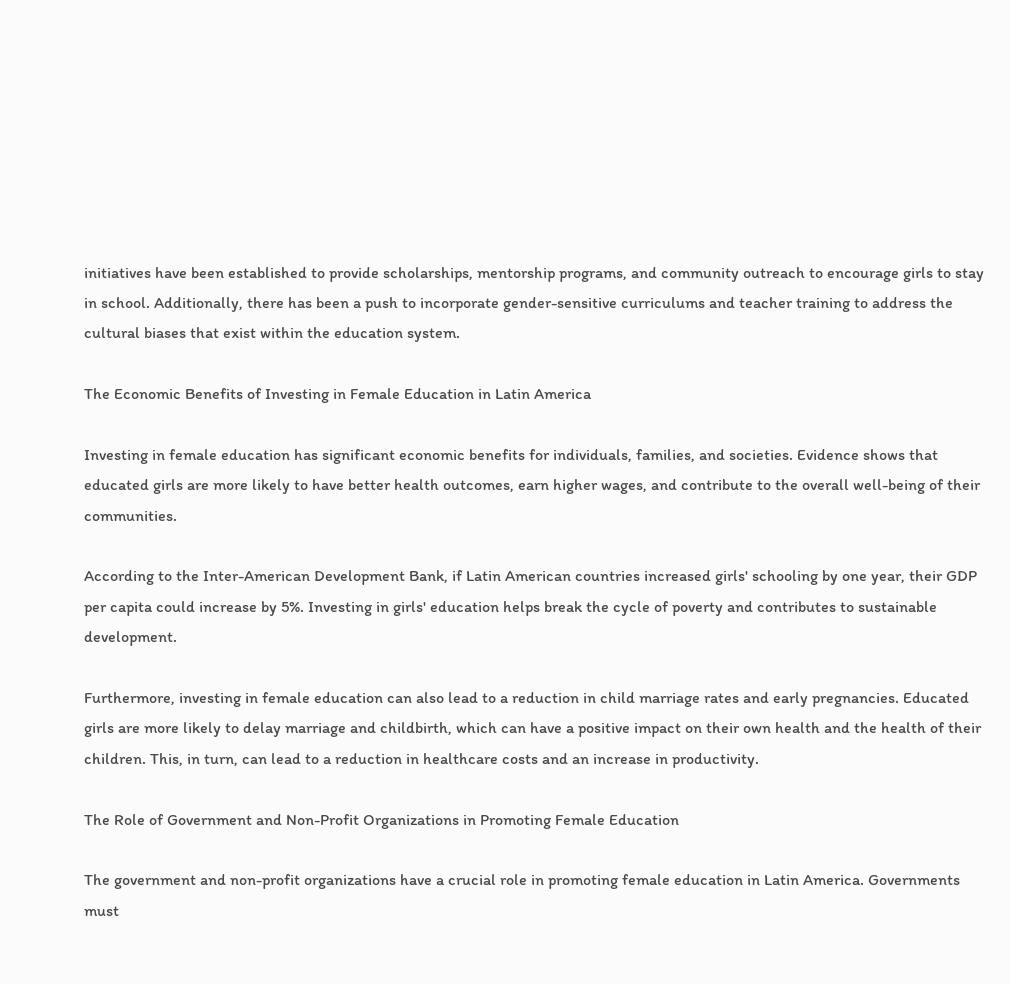initiatives have been established to provide scholarships, mentorship programs, and community outreach to encourage girls to stay in school. Additionally, there has been a push to incorporate gender-sensitive curriculums and teacher training to address the cultural biases that exist within the education system.

The Economic Benefits of Investing in Female Education in Latin America

Investing in female education has significant economic benefits for individuals, families, and societies. Evidence shows that educated girls are more likely to have better health outcomes, earn higher wages, and contribute to the overall well-being of their communities.

According to the Inter-American Development Bank, if Latin American countries increased girls' schooling by one year, their GDP per capita could increase by 5%. Investing in girls' education helps break the cycle of poverty and contributes to sustainable development.

Furthermore, investing in female education can also lead to a reduction in child marriage rates and early pregnancies. Educated girls are more likely to delay marriage and childbirth, which can have a positive impact on their own health and the health of their children. This, in turn, can lead to a reduction in healthcare costs and an increase in productivity.

The Role of Government and Non-Profit Organizations in Promoting Female Education

The government and non-profit organizations have a crucial role in promoting female education in Latin America. Governments must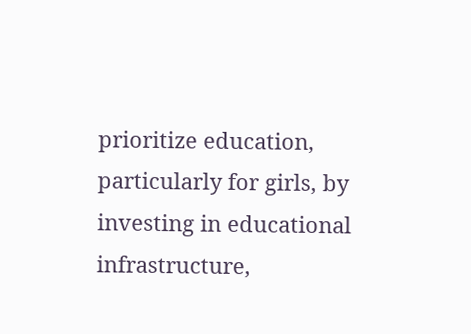prioritize education, particularly for girls, by investing in educational infrastructure,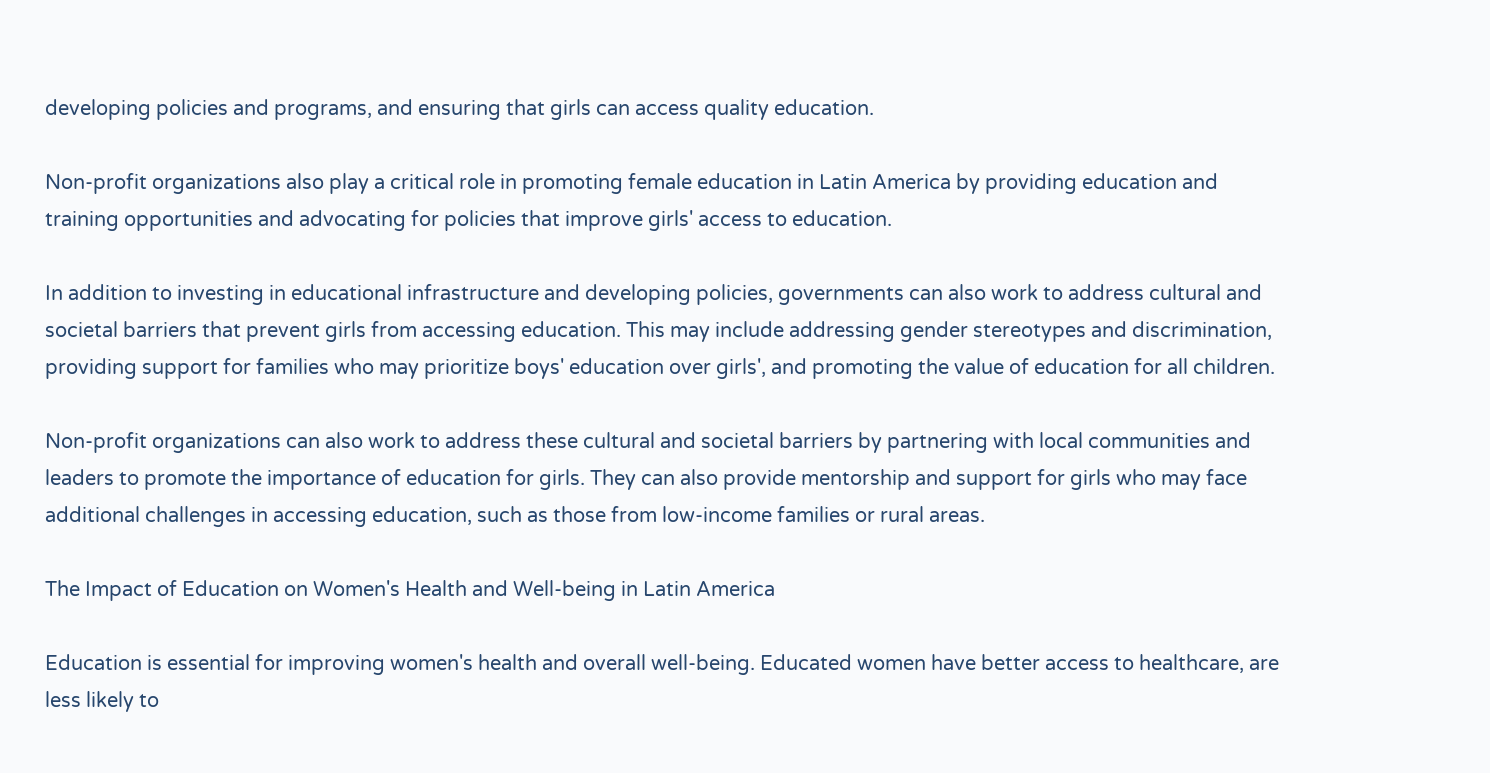developing policies and programs, and ensuring that girls can access quality education.

Non-profit organizations also play a critical role in promoting female education in Latin America by providing education and training opportunities and advocating for policies that improve girls' access to education.

In addition to investing in educational infrastructure and developing policies, governments can also work to address cultural and societal barriers that prevent girls from accessing education. This may include addressing gender stereotypes and discrimination, providing support for families who may prioritize boys' education over girls', and promoting the value of education for all children.

Non-profit organizations can also work to address these cultural and societal barriers by partnering with local communities and leaders to promote the importance of education for girls. They can also provide mentorship and support for girls who may face additional challenges in accessing education, such as those from low-income families or rural areas.

The Impact of Education on Women's Health and Well-being in Latin America

Education is essential for improving women's health and overall well-being. Educated women have better access to healthcare, are less likely to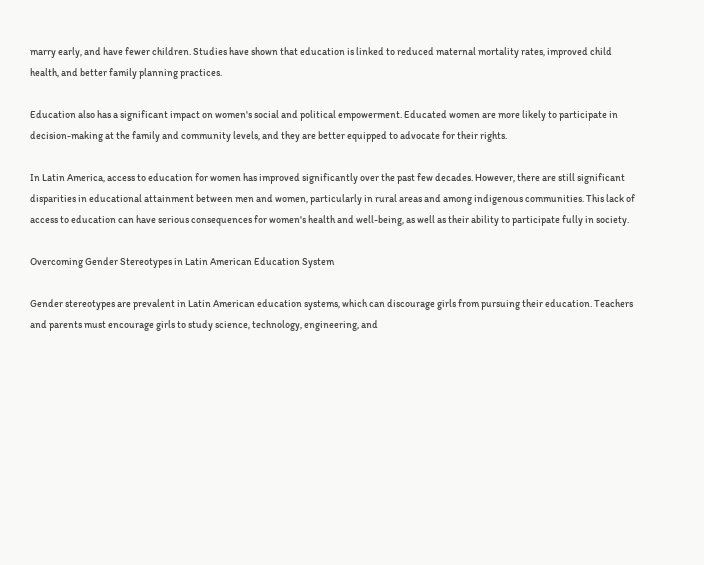marry early, and have fewer children. Studies have shown that education is linked to reduced maternal mortality rates, improved child health, and better family planning practices.

Education also has a significant impact on women's social and political empowerment. Educated women are more likely to participate in decision-making at the family and community levels, and they are better equipped to advocate for their rights.

In Latin America, access to education for women has improved significantly over the past few decades. However, there are still significant disparities in educational attainment between men and women, particularly in rural areas and among indigenous communities. This lack of access to education can have serious consequences for women's health and well-being, as well as their ability to participate fully in society.

Overcoming Gender Stereotypes in Latin American Education System

Gender stereotypes are prevalent in Latin American education systems, which can discourage girls from pursuing their education. Teachers and parents must encourage girls to study science, technology, engineering, and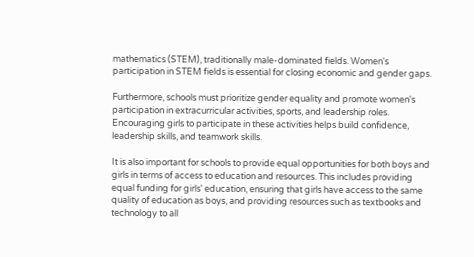mathematics (STEM), traditionally male-dominated fields. Women's participation in STEM fields is essential for closing economic and gender gaps.

Furthermore, schools must prioritize gender equality and promote women's participation in extracurricular activities, sports, and leadership roles. Encouraging girls to participate in these activities helps build confidence, leadership skills, and teamwork skills.

It is also important for schools to provide equal opportunities for both boys and girls in terms of access to education and resources. This includes providing equal funding for girls' education, ensuring that girls have access to the same quality of education as boys, and providing resources such as textbooks and technology to all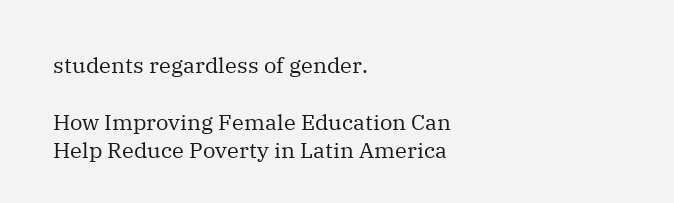students regardless of gender.

How Improving Female Education Can Help Reduce Poverty in Latin America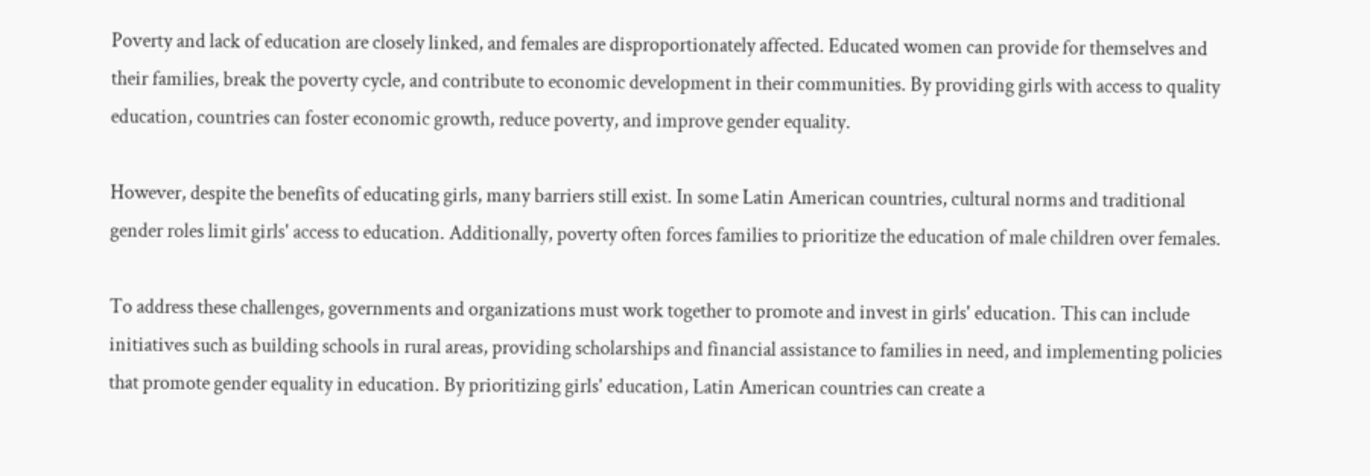Poverty and lack of education are closely linked, and females are disproportionately affected. Educated women can provide for themselves and their families, break the poverty cycle, and contribute to economic development in their communities. By providing girls with access to quality education, countries can foster economic growth, reduce poverty, and improve gender equality.

However, despite the benefits of educating girls, many barriers still exist. In some Latin American countries, cultural norms and traditional gender roles limit girls' access to education. Additionally, poverty often forces families to prioritize the education of male children over females.

To address these challenges, governments and organizations must work together to promote and invest in girls' education. This can include initiatives such as building schools in rural areas, providing scholarships and financial assistance to families in need, and implementing policies that promote gender equality in education. By prioritizing girls' education, Latin American countries can create a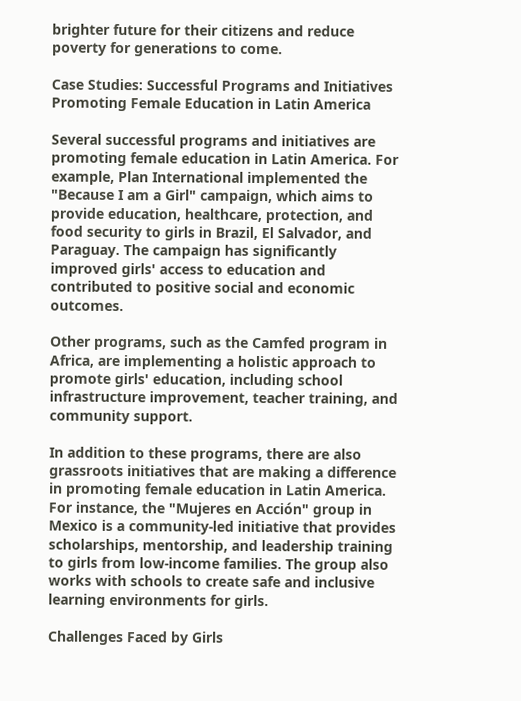brighter future for their citizens and reduce poverty for generations to come.

Case Studies: Successful Programs and Initiatives Promoting Female Education in Latin America

Several successful programs and initiatives are promoting female education in Latin America. For example, Plan International implemented the "Because I am a Girl" campaign, which aims to provide education, healthcare, protection, and food security to girls in Brazil, El Salvador, and Paraguay. The campaign has significantly improved girls' access to education and contributed to positive social and economic outcomes.

Other programs, such as the Camfed program in Africa, are implementing a holistic approach to promote girls' education, including school infrastructure improvement, teacher training, and community support.

In addition to these programs, there are also grassroots initiatives that are making a difference in promoting female education in Latin America. For instance, the "Mujeres en Acción" group in Mexico is a community-led initiative that provides scholarships, mentorship, and leadership training to girls from low-income families. The group also works with schools to create safe and inclusive learning environments for girls.

Challenges Faced by Girls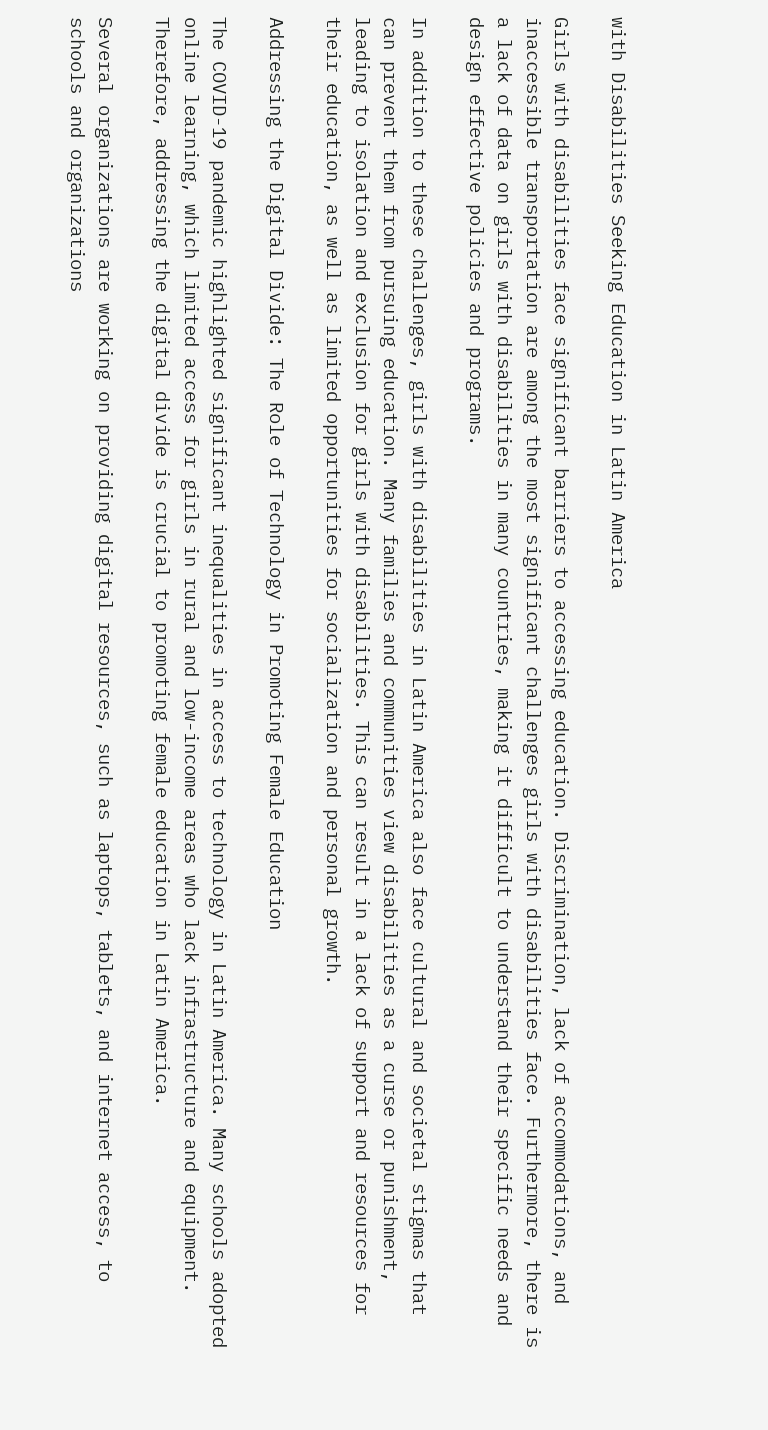with Disabilities Seeking Education in Latin America

Girls with disabilities face significant barriers to accessing education. Discrimination, lack of accommodations, and inaccessible transportation are among the most significant challenges girls with disabilities face. Furthermore, there is a lack of data on girls with disabilities in many countries, making it difficult to understand their specific needs and design effective policies and programs.

In addition to these challenges, girls with disabilities in Latin America also face cultural and societal stigmas that can prevent them from pursuing education. Many families and communities view disabilities as a curse or punishment, leading to isolation and exclusion for girls with disabilities. This can result in a lack of support and resources for their education, as well as limited opportunities for socialization and personal growth.

Addressing the Digital Divide: The Role of Technology in Promoting Female Education

The COVID-19 pandemic highlighted significant inequalities in access to technology in Latin America. Many schools adopted online learning, which limited access for girls in rural and low-income areas who lack infrastructure and equipment. Therefore, addressing the digital divide is crucial to promoting female education in Latin America.

Several organizations are working on providing digital resources, such as laptops, tablets, and internet access, to schools and organizations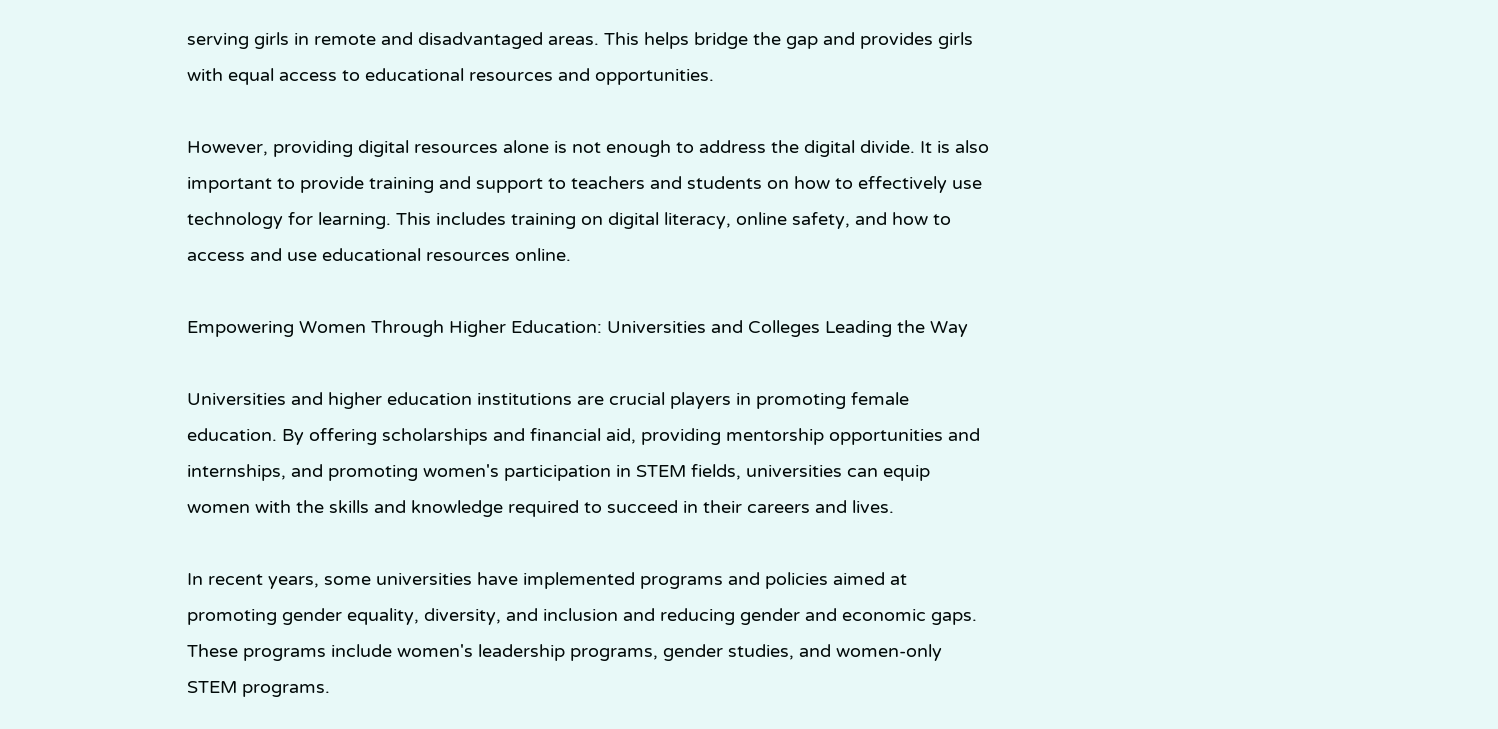serving girls in remote and disadvantaged areas. This helps bridge the gap and provides girls with equal access to educational resources and opportunities.

However, providing digital resources alone is not enough to address the digital divide. It is also important to provide training and support to teachers and students on how to effectively use technology for learning. This includes training on digital literacy, online safety, and how to access and use educational resources online.

Empowering Women Through Higher Education: Universities and Colleges Leading the Way

Universities and higher education institutions are crucial players in promoting female education. By offering scholarships and financial aid, providing mentorship opportunities and internships, and promoting women's participation in STEM fields, universities can equip women with the skills and knowledge required to succeed in their careers and lives.

In recent years, some universities have implemented programs and policies aimed at promoting gender equality, diversity, and inclusion and reducing gender and economic gaps. These programs include women's leadership programs, gender studies, and women-only STEM programs.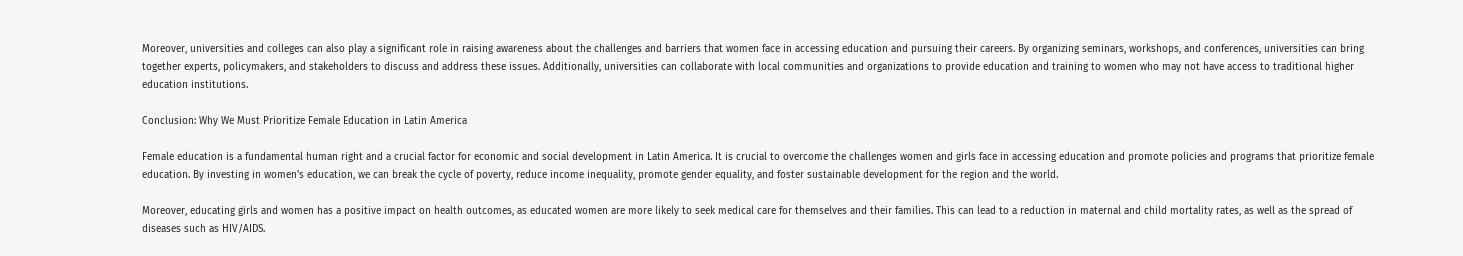Moreover, universities and colleges can also play a significant role in raising awareness about the challenges and barriers that women face in accessing education and pursuing their careers. By organizing seminars, workshops, and conferences, universities can bring together experts, policymakers, and stakeholders to discuss and address these issues. Additionally, universities can collaborate with local communities and organizations to provide education and training to women who may not have access to traditional higher education institutions.

Conclusion: Why We Must Prioritize Female Education in Latin America

Female education is a fundamental human right and a crucial factor for economic and social development in Latin America. It is crucial to overcome the challenges women and girls face in accessing education and promote policies and programs that prioritize female education. By investing in women's education, we can break the cycle of poverty, reduce income inequality, promote gender equality, and foster sustainable development for the region and the world.

Moreover, educating girls and women has a positive impact on health outcomes, as educated women are more likely to seek medical care for themselves and their families. This can lead to a reduction in maternal and child mortality rates, as well as the spread of diseases such as HIV/AIDS.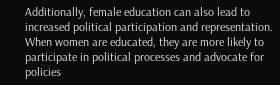Additionally, female education can also lead to increased political participation and representation. When women are educated, they are more likely to participate in political processes and advocate for policies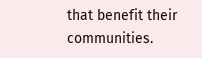that benefit their communities.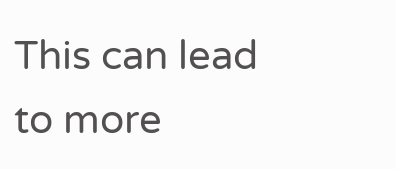This can lead to more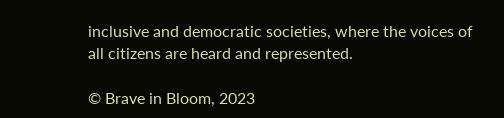inclusive and democratic societies, where the voices of all citizens are heard and represented.

© Brave in Bloom, 2023